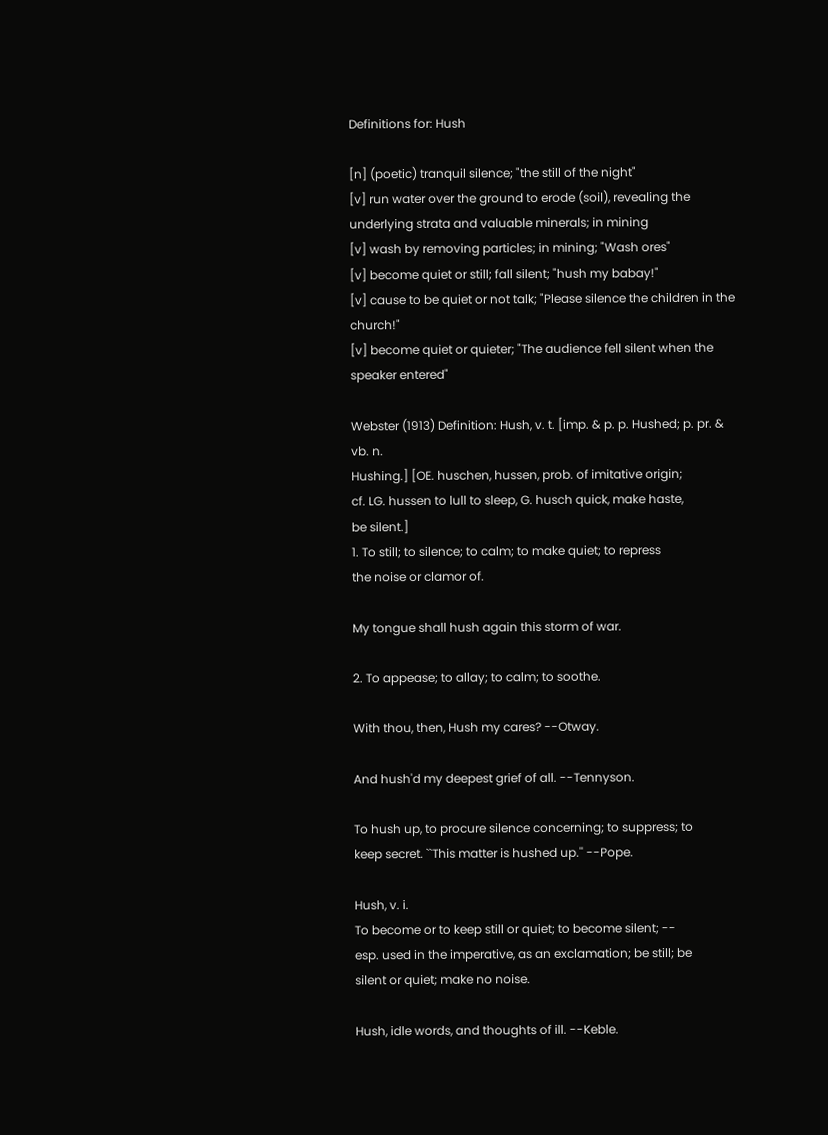Definitions for: Hush

[n] (poetic) tranquil silence; "the still of the night"
[v] run water over the ground to erode (soil), revealing the underlying strata and valuable minerals; in mining
[v] wash by removing particles; in mining; "Wash ores"
[v] become quiet or still; fall silent; "hush my babay!"
[v] cause to be quiet or not talk; "Please silence the children in the church!"
[v] become quiet or quieter; "The audience fell silent when the speaker entered"

Webster (1913) Definition: Hush, v. t. [imp. & p. p. Hushed; p. pr. & vb. n.
Hushing.] [OE. huschen, hussen, prob. of imitative origin;
cf. LG. hussen to lull to sleep, G. husch quick, make haste,
be silent.]
1. To still; to silence; to calm; to make quiet; to repress
the noise or clamor of.

My tongue shall hush again this storm of war.

2. To appease; to allay; to calm; to soothe.

With thou, then, Hush my cares? --Otway.

And hush'd my deepest grief of all. --Tennyson.

To hush up, to procure silence concerning; to suppress; to
keep secret. ``This matter is hushed up.'' --Pope.

Hush, v. i.
To become or to keep still or quiet; to become silent; --
esp. used in the imperative, as an exclamation; be still; be
silent or quiet; make no noise.

Hush, idle words, and thoughts of ill. --Keble.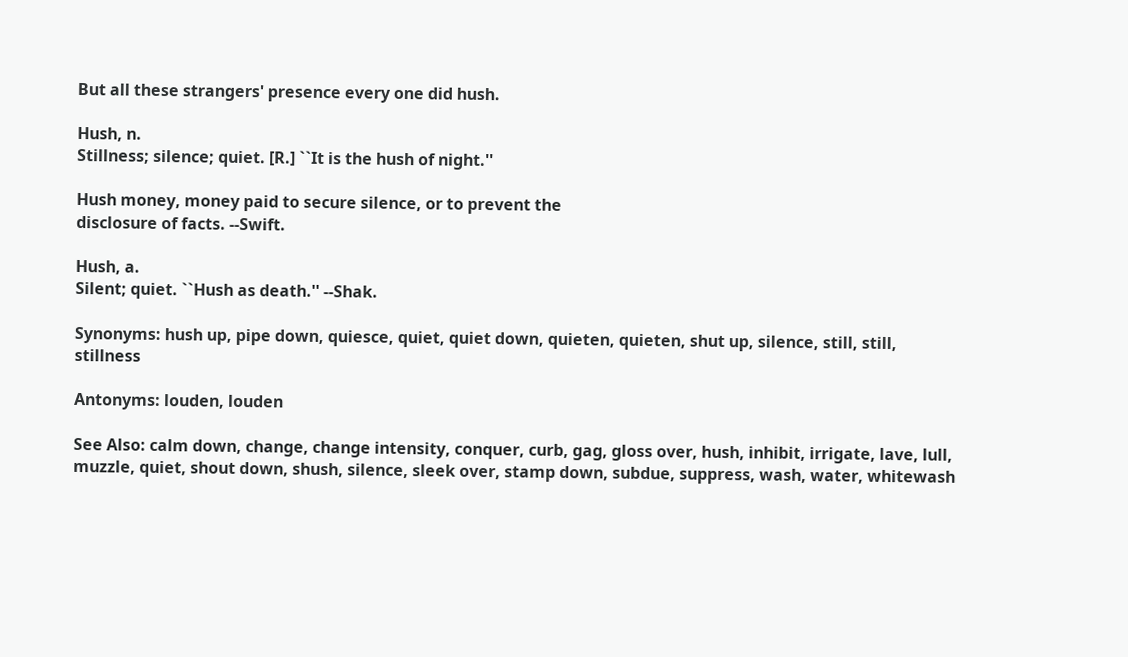But all these strangers' presence every one did hush.

Hush, n.
Stillness; silence; quiet. [R.] ``It is the hush of night.''

Hush money, money paid to secure silence, or to prevent the
disclosure of facts. --Swift.

Hush, a.
Silent; quiet. ``Hush as death.'' --Shak.

Synonyms: hush up, pipe down, quiesce, quiet, quiet down, quieten, quieten, shut up, silence, still, still, stillness

Antonyms: louden, louden

See Also: calm down, change, change intensity, conquer, curb, gag, gloss over, hush, inhibit, irrigate, lave, lull, muzzle, quiet, shout down, shush, silence, sleek over, stamp down, subdue, suppress, wash, water, whitewash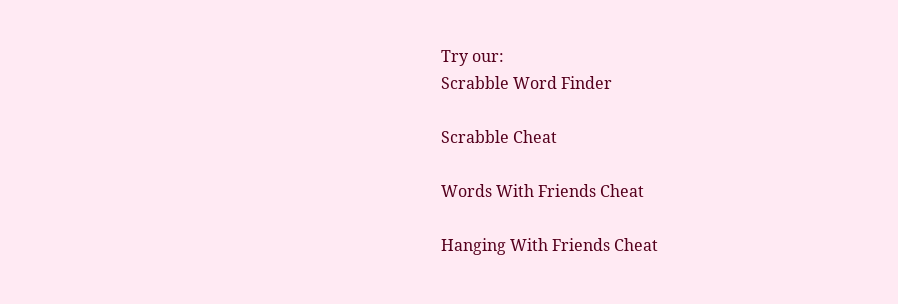Try our:
Scrabble Word Finder

Scrabble Cheat

Words With Friends Cheat

Hanging With Friends Cheat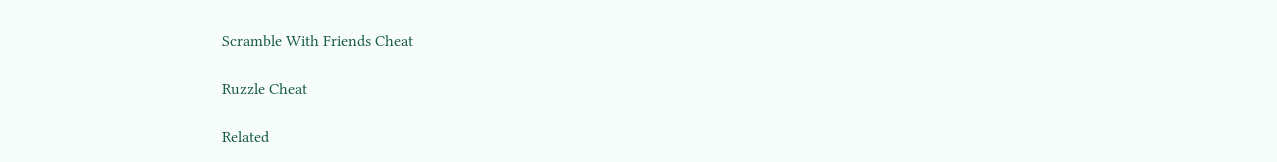Scramble With Friends Cheat

Ruzzle Cheat

Related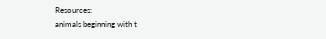Resources:
animals beginning with t